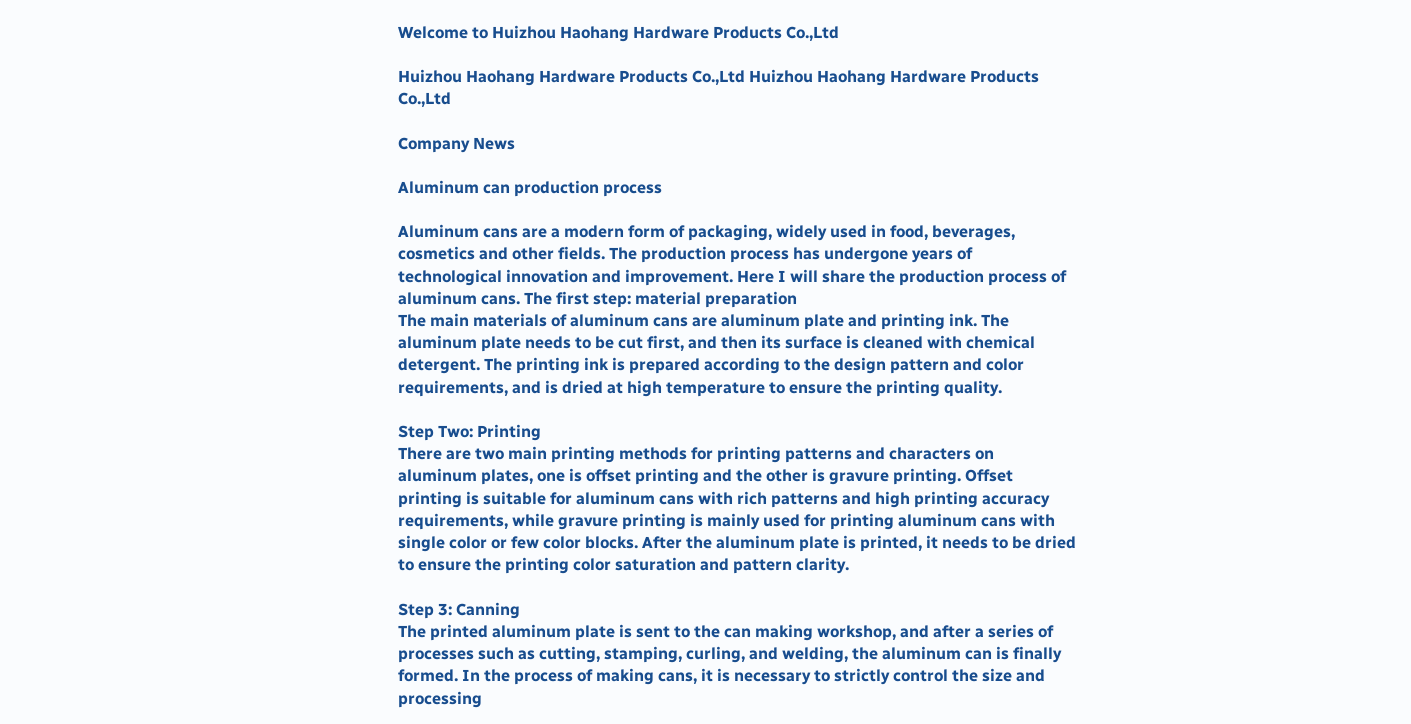Welcome to Huizhou Haohang Hardware Products Co.,Ltd

Huizhou Haohang Hardware Products Co.,Ltd Huizhou Haohang Hardware Products Co.,Ltd

Company News

Aluminum can production process

Aluminum cans are a modern form of packaging, widely used in food, beverages, cosmetics and other fields. The production process has undergone years of technological innovation and improvement. Here I will share the production process of aluminum cans. The first step: material preparation
The main materials of aluminum cans are aluminum plate and printing ink. The aluminum plate needs to be cut first, and then its surface is cleaned with chemical detergent. The printing ink is prepared according to the design pattern and color requirements, and is dried at high temperature to ensure the printing quality.

Step Two: Printing
There are two main printing methods for printing patterns and characters on aluminum plates, one is offset printing and the other is gravure printing. Offset printing is suitable for aluminum cans with rich patterns and high printing accuracy requirements, while gravure printing is mainly used for printing aluminum cans with single color or few color blocks. After the aluminum plate is printed, it needs to be dried to ensure the printing color saturation and pattern clarity.

Step 3: Canning
The printed aluminum plate is sent to the can making workshop, and after a series of processes such as cutting, stamping, curling, and welding, the aluminum can is finally formed. In the process of making cans, it is necessary to strictly control the size and processing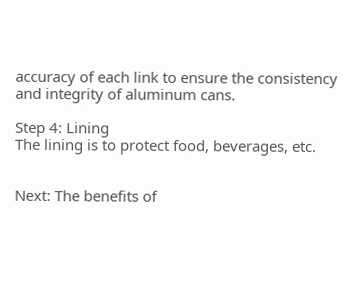accuracy of each link to ensure the consistency and integrity of aluminum cans.

Step 4: Lining
The lining is to protect food, beverages, etc.


Next: The benefits of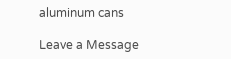aluminum cans

Leave a Message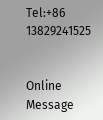Tel:+86 13829241525


Online Message